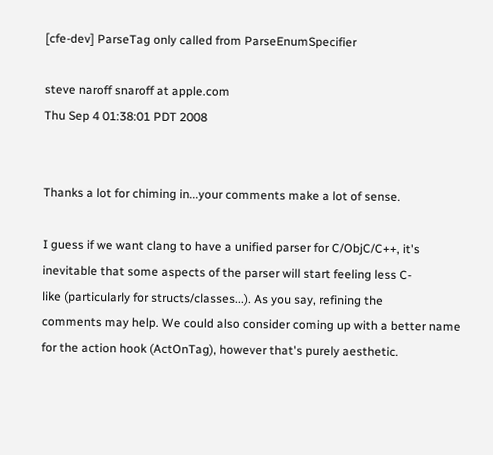[cfe-dev] ParseTag only called from ParseEnumSpecifier

steve naroff snaroff at apple.com
Thu Sep 4 01:38:01 PDT 2008


Thanks a lot for chiming in...your comments make a lot of sense.

I guess if we want clang to have a unified parser for C/ObjC/C++, it's
inevitable that some aspects of the parser will start feeling less C-
like (particularly for structs/classes...). As you say, refining the
comments may help. We could also consider coming up with a better name
for the action hook (ActOnTag), however that's purely aesthetic.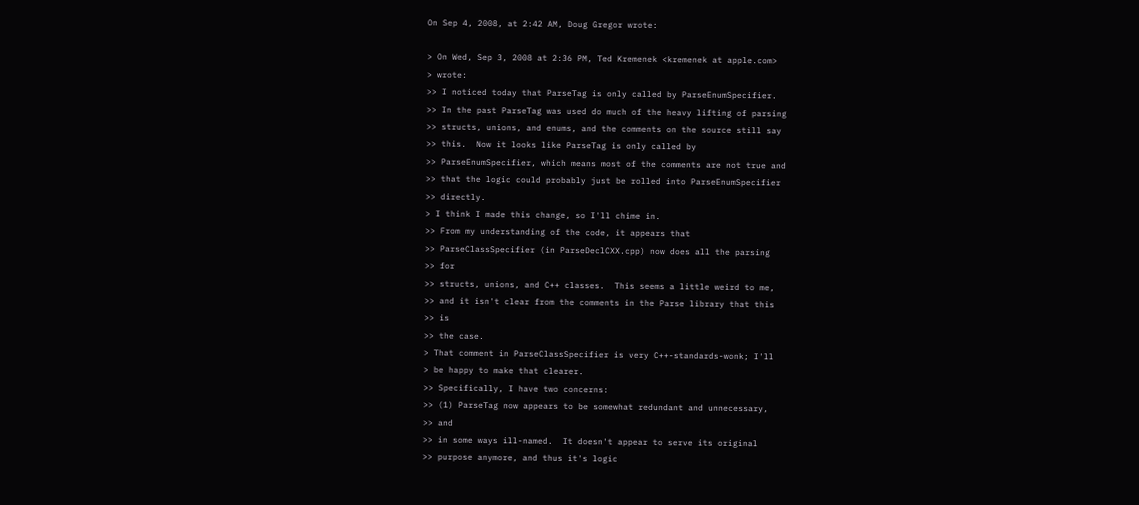On Sep 4, 2008, at 2:42 AM, Doug Gregor wrote:

> On Wed, Sep 3, 2008 at 2:36 PM, Ted Kremenek <kremenek at apple.com>
> wrote:
>> I noticed today that ParseTag is only called by ParseEnumSpecifier.
>> In the past ParseTag was used do much of the heavy lifting of parsing
>> structs, unions, and enums, and the comments on the source still say
>> this.  Now it looks like ParseTag is only called by
>> ParseEnumSpecifier, which means most of the comments are not true and
>> that the logic could probably just be rolled into ParseEnumSpecifier
>> directly.
> I think I made this change, so I'll chime in.
>> From my understanding of the code, it appears that
>> ParseClassSpecifier (in ParseDeclCXX.cpp) now does all the parsing
>> for
>> structs, unions, and C++ classes.  This seems a little weird to me,
>> and it isn't clear from the comments in the Parse library that this
>> is
>> the case.
> That comment in ParseClassSpecifier is very C++-standards-wonk; I'll
> be happy to make that clearer.
>> Specifically, I have two concerns:
>> (1) ParseTag now appears to be somewhat redundant and unnecessary,
>> and
>> in some ways ill-named.  It doesn't appear to serve its original
>> purpose anymore, and thus it's logic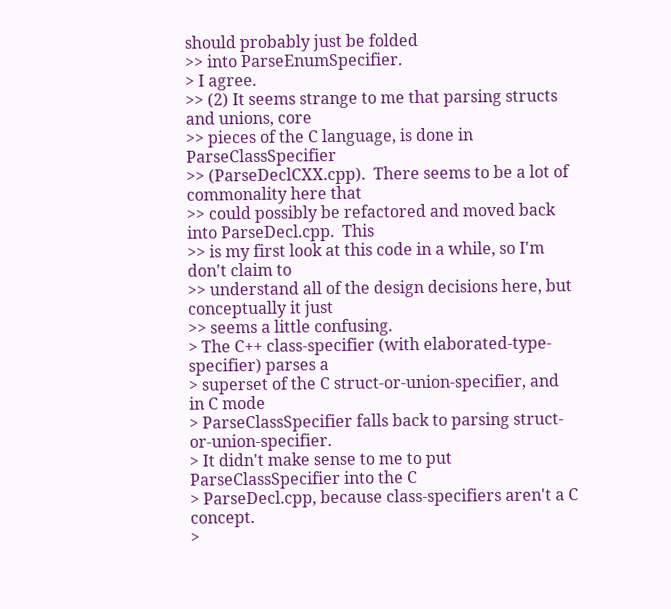should probably just be folded
>> into ParseEnumSpecifier.
> I agree.
>> (2) It seems strange to me that parsing structs and unions, core
>> pieces of the C language, is done in ParseClassSpecifier
>> (ParseDeclCXX.cpp).  There seems to be a lot of commonality here that
>> could possibly be refactored and moved back into ParseDecl.cpp.  This
>> is my first look at this code in a while, so I'm don't claim to
>> understand all of the design decisions here, but conceptually it just
>> seems a little confusing.
> The C++ class-specifier (with elaborated-type-specifier) parses a
> superset of the C struct-or-union-specifier, and in C mode
> ParseClassSpecifier falls back to parsing struct-or-union-specifier.
> It didn't make sense to me to put ParseClassSpecifier into the C
> ParseDecl.cpp, because class-specifiers aren't a C concept.
>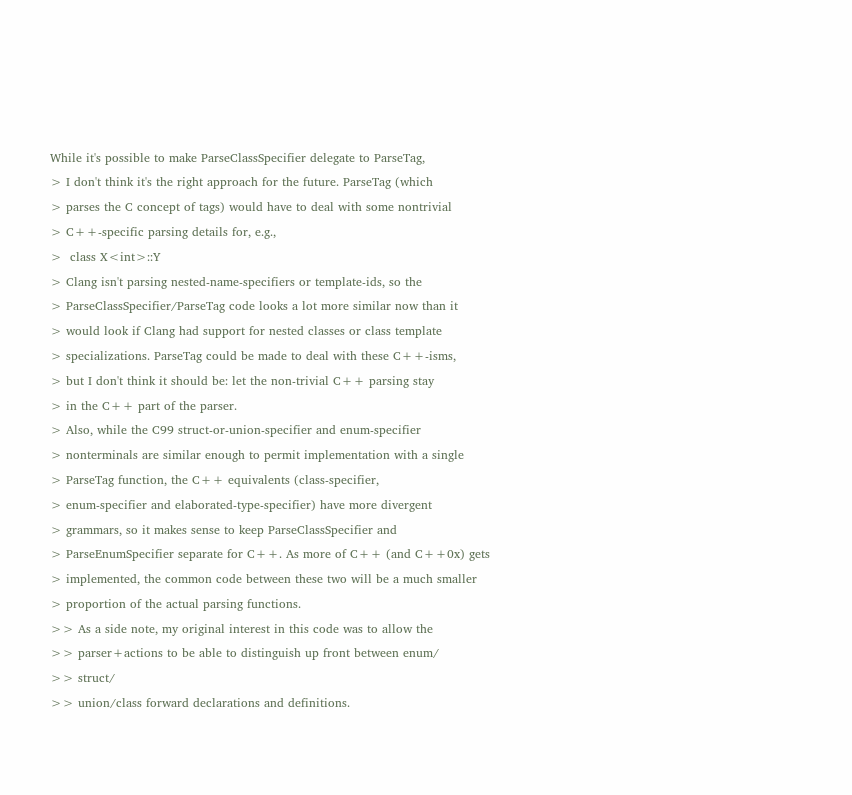While it's possible to make ParseClassSpecifier delegate to ParseTag,
> I don't think it's the right approach for the future. ParseTag (which
> parses the C concept of tags) would have to deal with some nontrivial
> C++-specific parsing details for, e.g.,
>  class X<int>::Y
> Clang isn't parsing nested-name-specifiers or template-ids, so the
> ParseClassSpecifier/ParseTag code looks a lot more similar now than it
> would look if Clang had support for nested classes or class template
> specializations. ParseTag could be made to deal with these C++-isms,
> but I don't think it should be: let the non-trivial C++ parsing stay
> in the C++ part of the parser.
> Also, while the C99 struct-or-union-specifier and enum-specifier
> nonterminals are similar enough to permit implementation with a single
> ParseTag function, the C++ equivalents (class-specifier,
> enum-specifier and elaborated-type-specifier) have more divergent
> grammars, so it makes sense to keep ParseClassSpecifier and
> ParseEnumSpecifier separate for C++. As more of C++ (and C++0x) gets
> implemented, the common code between these two will be a much smaller
> proportion of the actual parsing functions.
>> As a side note, my original interest in this code was to allow the
>> parser+actions to be able to distinguish up front between enum/
>> struct/
>> union/class forward declarations and definitions.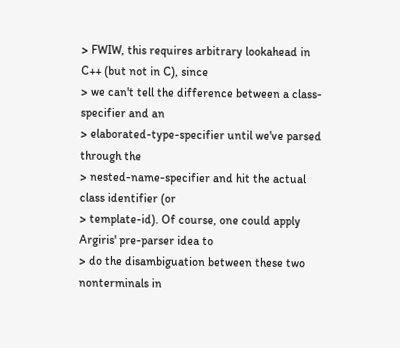> FWIW, this requires arbitrary lookahead in C++ (but not in C), since
> we can't tell the difference between a class-specifier and an
> elaborated-type-specifier until we've parsed through the
> nested-name-specifier and hit the actual class identifier (or
> template-id). Of course, one could apply Argiris' pre-parser idea to
> do the disambiguation between these two nonterminals in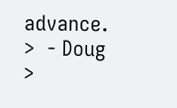advance.
>  - Doug
>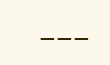___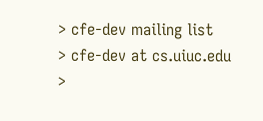> cfe-dev mailing list
> cfe-dev at cs.uiuc.edu
>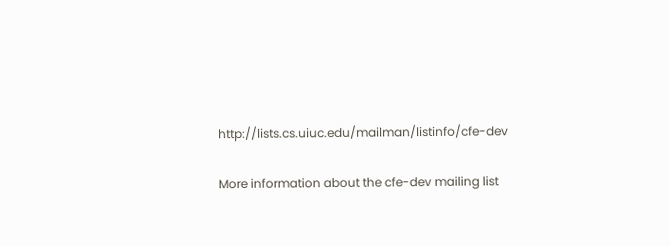http://lists.cs.uiuc.edu/mailman/listinfo/cfe-dev

More information about the cfe-dev mailing list